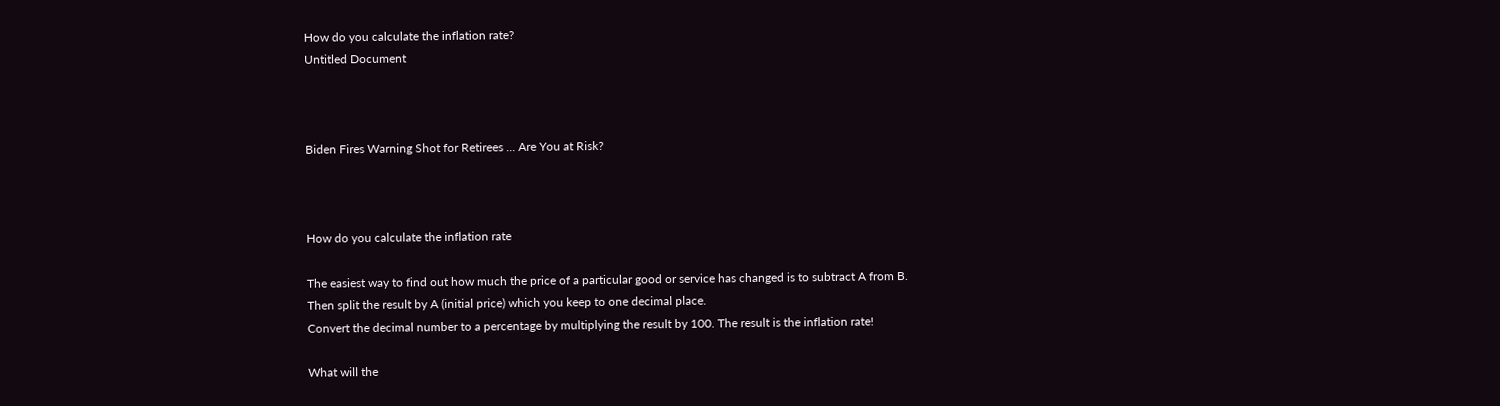How do you calculate the inflation rate?
Untitled Document



Biden Fires Warning Shot for Retirees ... Are You at Risk?



How do you calculate the inflation rate

The easiest way to find out how much the price of a particular good or service has changed is to subtract A from B.
Then split the result by A (initial price) which you keep to one decimal place.
Convert the decimal number to a percentage by multiplying the result by 100. The result is the inflation rate!

What will the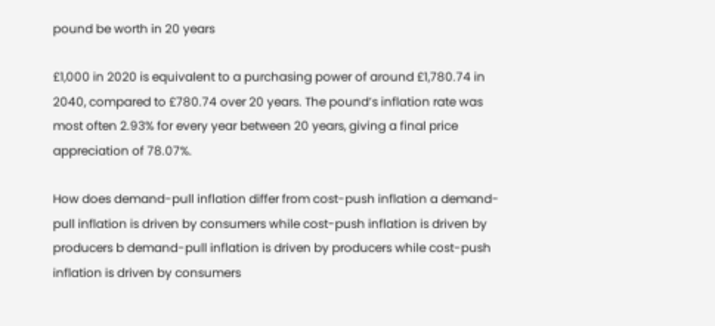pound be worth in 20 years

£1,000 in 2020 is equivalent to a purchasing power of around £1,780.74 in 2040, compared to £780.74 over 20 years. The pound’s inflation rate was most often 2.93% for every year between 20 years, giving a final price appreciation of 78.07%.

How does demand-pull inflation differ from cost-push inflation a demand-pull inflation is driven by consumers while cost-push inflation is driven by producers b demand-pull inflation is driven by producers while cost-push inflation is driven by consumers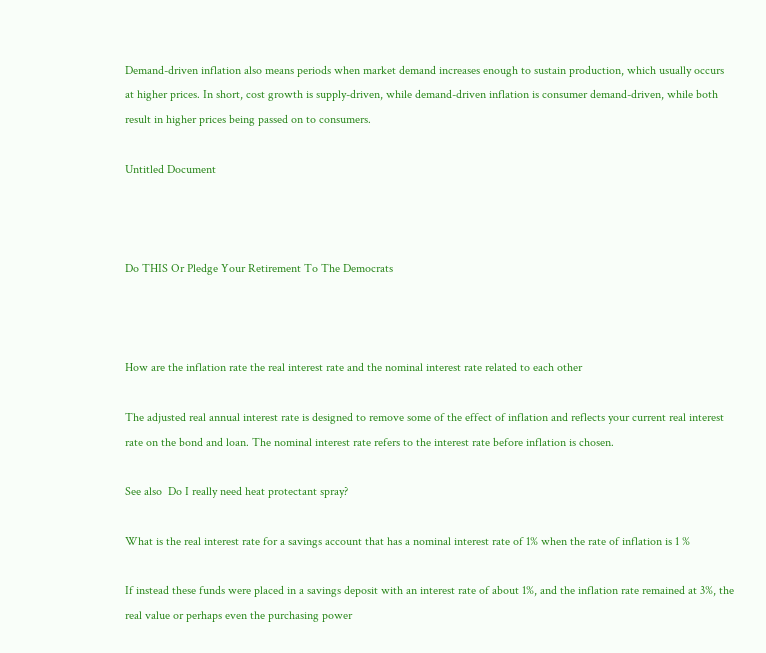Demand-driven inflation also means periods when market demand increases enough to sustain production, which usually occurs at higher prices. In short, cost growth is supply-driven, while demand-driven inflation is consumer demand-driven, while both result in higher prices being passed on to consumers.

Untitled Document



Do THIS Or Pledge Your Retirement To The Democrats



How are the inflation rate the real interest rate and the nominal interest rate related to each other

The adjusted real annual interest rate is designed to remove some of the effect of inflation and reflects your current real interest rate on the bond and loan. The nominal interest rate refers to the interest rate before inflation is chosen.

See also  Do I really need heat protectant spray?

What is the real interest rate for a savings account that has a nominal interest rate of 1% when the rate of inflation is 1 %

If instead these funds were placed in a savings deposit with an interest rate of about 1%, and the inflation rate remained at 3%, the real value or perhaps even the purchasing power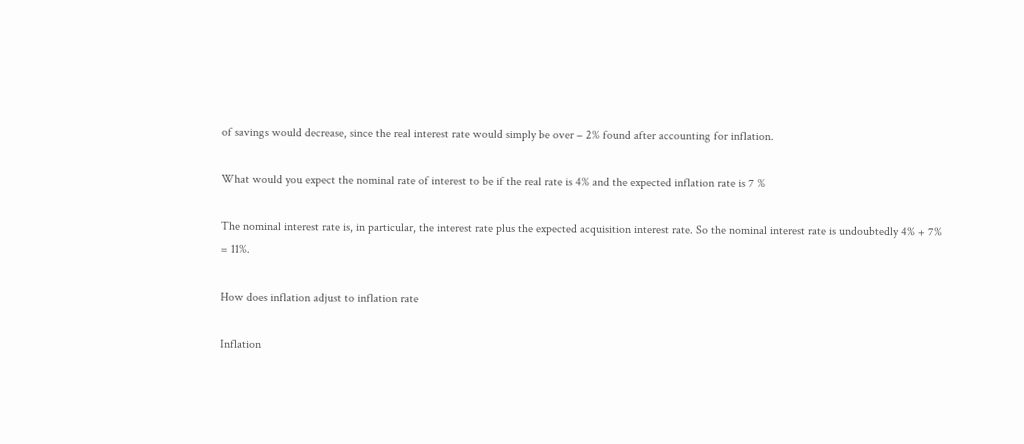of savings would decrease, since the real interest rate would simply be over – 2% found after accounting for inflation.

What would you expect the nominal rate of interest to be if the real rate is 4% and the expected inflation rate is 7 %

The nominal interest rate is, in particular, the interest rate plus the expected acquisition interest rate. So the nominal interest rate is undoubtedly 4% + 7% = 11%.

How does inflation adjust to inflation rate

Inflation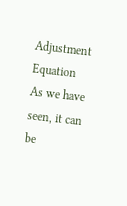Adjustment Equation As we have seen, it can be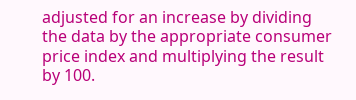adjusted for an increase by dividing the data by the appropriate consumer price index and multiplying the result by 100.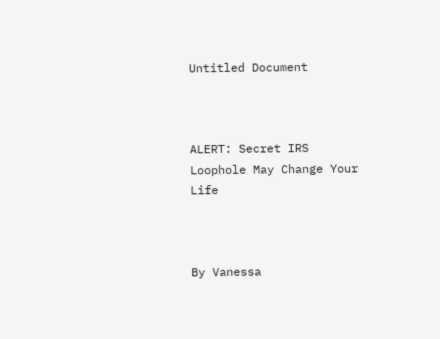Untitled Document



ALERT: Secret IRS Loophole May Change Your Life



By Vanessa